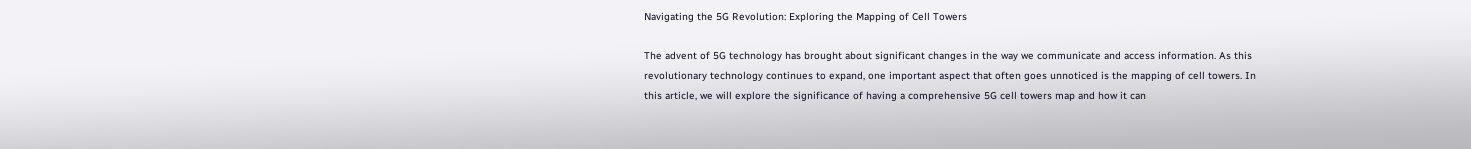Navigating the 5G Revolution: Exploring the Mapping of Cell Towers

The advent of 5G technology has brought about significant changes in the way we communicate and access information. As this revolutionary technology continues to expand, one important aspect that often goes unnoticed is the mapping of cell towers. In this article, we will explore the significance of having a comprehensive 5G cell towers map and how it can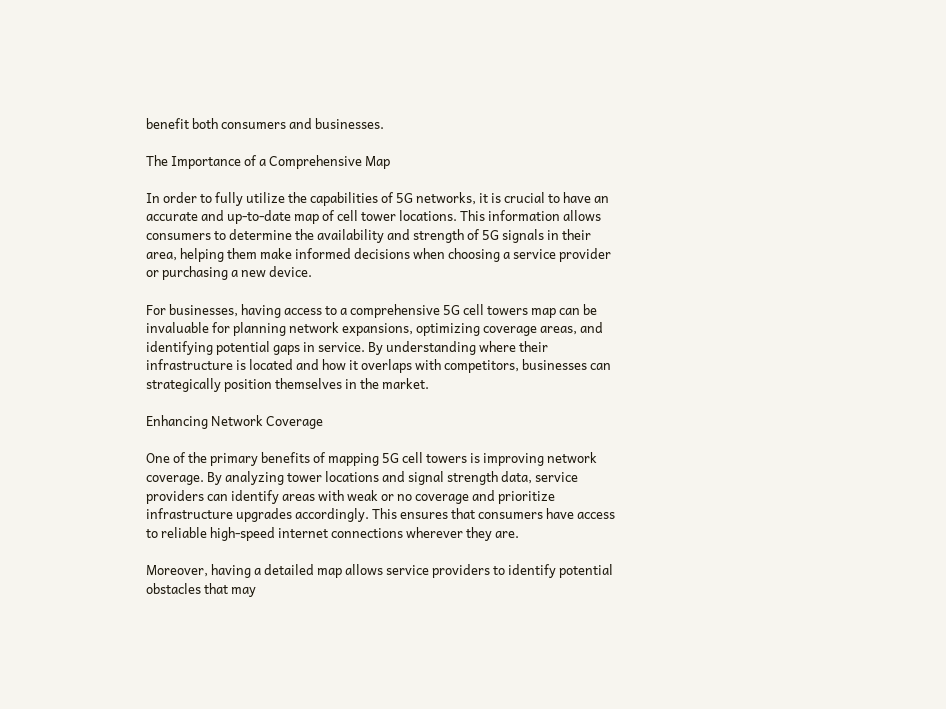benefit both consumers and businesses.

The Importance of a Comprehensive Map

In order to fully utilize the capabilities of 5G networks, it is crucial to have an accurate and up-to-date map of cell tower locations. This information allows consumers to determine the availability and strength of 5G signals in their area, helping them make informed decisions when choosing a service provider or purchasing a new device.

For businesses, having access to a comprehensive 5G cell towers map can be invaluable for planning network expansions, optimizing coverage areas, and identifying potential gaps in service. By understanding where their infrastructure is located and how it overlaps with competitors, businesses can strategically position themselves in the market.

Enhancing Network Coverage

One of the primary benefits of mapping 5G cell towers is improving network coverage. By analyzing tower locations and signal strength data, service providers can identify areas with weak or no coverage and prioritize infrastructure upgrades accordingly. This ensures that consumers have access to reliable high-speed internet connections wherever they are.

Moreover, having a detailed map allows service providers to identify potential obstacles that may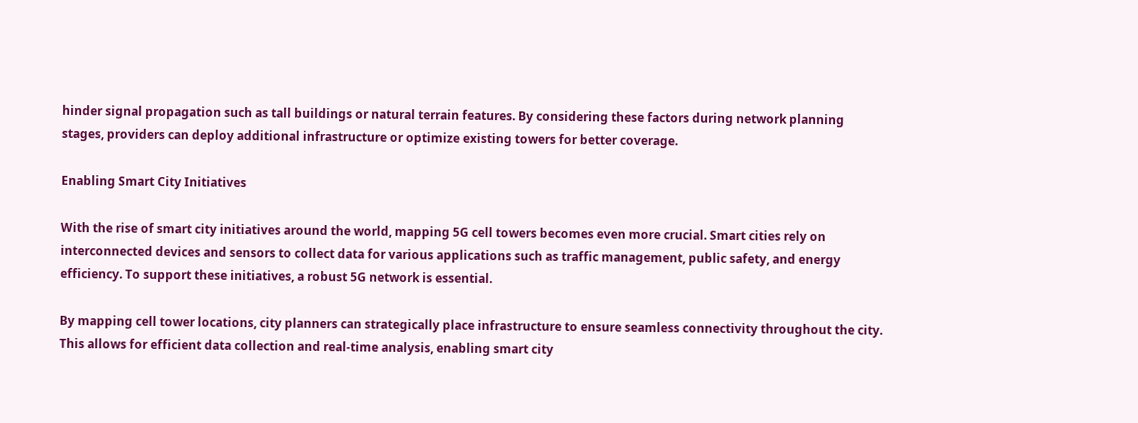hinder signal propagation such as tall buildings or natural terrain features. By considering these factors during network planning stages, providers can deploy additional infrastructure or optimize existing towers for better coverage.

Enabling Smart City Initiatives

With the rise of smart city initiatives around the world, mapping 5G cell towers becomes even more crucial. Smart cities rely on interconnected devices and sensors to collect data for various applications such as traffic management, public safety, and energy efficiency. To support these initiatives, a robust 5G network is essential.

By mapping cell tower locations, city planners can strategically place infrastructure to ensure seamless connectivity throughout the city. This allows for efficient data collection and real-time analysis, enabling smart city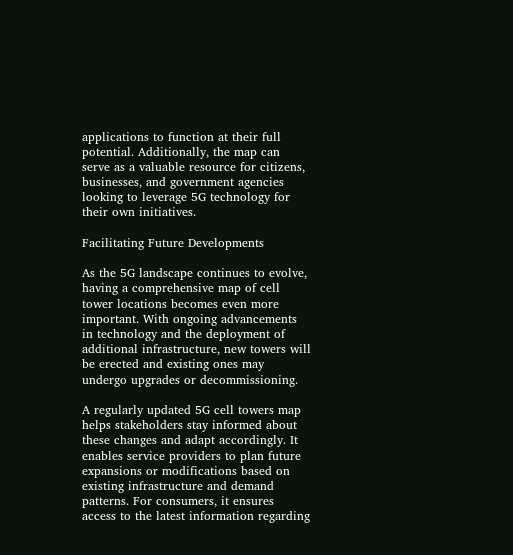applications to function at their full potential. Additionally, the map can serve as a valuable resource for citizens, businesses, and government agencies looking to leverage 5G technology for their own initiatives.

Facilitating Future Developments

As the 5G landscape continues to evolve, having a comprehensive map of cell tower locations becomes even more important. With ongoing advancements in technology and the deployment of additional infrastructure, new towers will be erected and existing ones may undergo upgrades or decommissioning.

A regularly updated 5G cell towers map helps stakeholders stay informed about these changes and adapt accordingly. It enables service providers to plan future expansions or modifications based on existing infrastructure and demand patterns. For consumers, it ensures access to the latest information regarding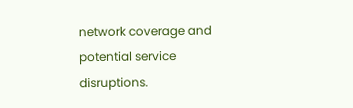network coverage and potential service disruptions.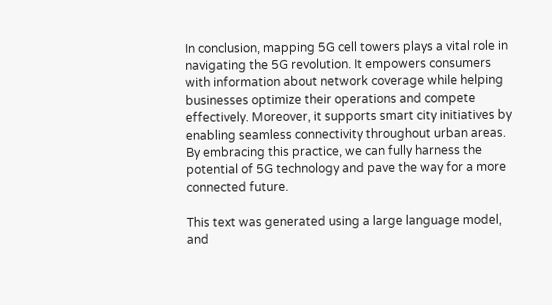In conclusion, mapping 5G cell towers plays a vital role in navigating the 5G revolution. It empowers consumers with information about network coverage while helping businesses optimize their operations and compete effectively. Moreover, it supports smart city initiatives by enabling seamless connectivity throughout urban areas. By embracing this practice, we can fully harness the potential of 5G technology and pave the way for a more connected future.

This text was generated using a large language model, and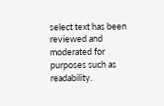select text has been reviewed and moderated for purposes such as readability.